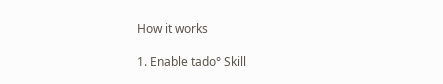How it works

1. Enable tado° Skill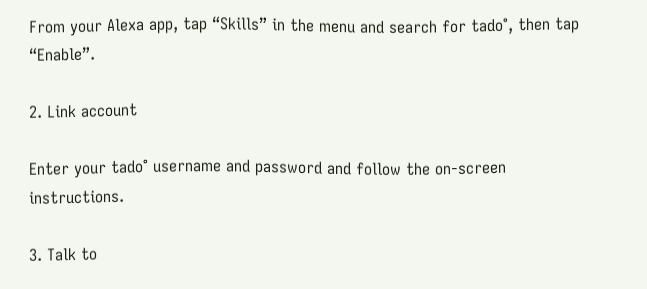From your Alexa app, tap “Skills” in the menu and search for tado°, then tap “Enable”.

2. Link account

Enter your tado° username and password and follow the on-screen instructions.

3. Talk to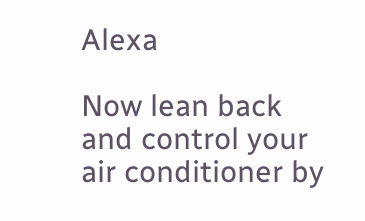Alexa

Now lean back and control your air conditioner by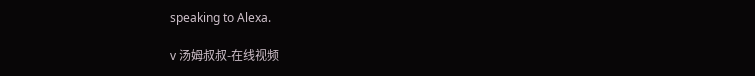speaking to Alexa.

v 汤姆叔叔-在线视频